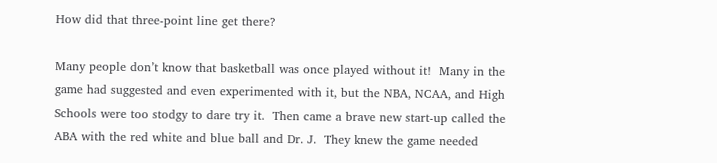How did that three-point line get there?

Many people don’t know that basketball was once played without it!  Many in the game had suggested and even experimented with it, but the NBA, NCAA, and High Schools were too stodgy to dare try it.  Then came a brave new start-up called the ABA with the red white and blue ball and Dr. J.  They knew the game needed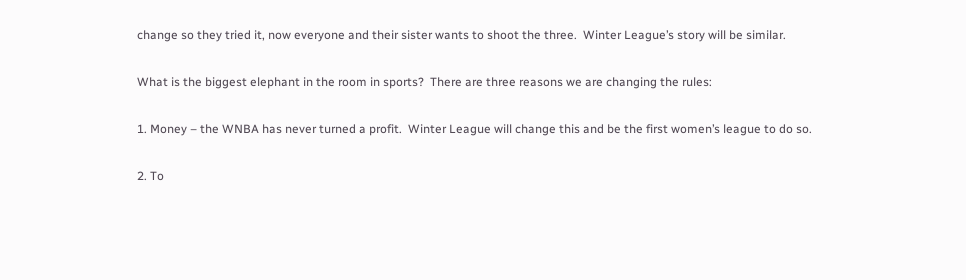change so they tried it, now everyone and their sister wants to shoot the three.  Winter League’s story will be similar.

What is the biggest elephant in the room in sports?  There are three reasons we are changing the rules:

1. Money – the WNBA has never turned a profit.  Winter League will change this and be the first women’s league to do so.

2. To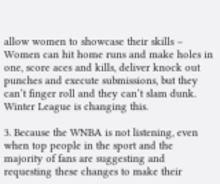allow women to showcase their skills – Women can hit home runs and make holes in one, score aces and kills, deliver knock out punches and execute submissions, but they can’t finger roll and they can’t slam dunk.  Winter League is changing this.

3. Because the WNBA is not listening, even when top people in the sport and the majority of fans are suggesting and requesting these changes to make their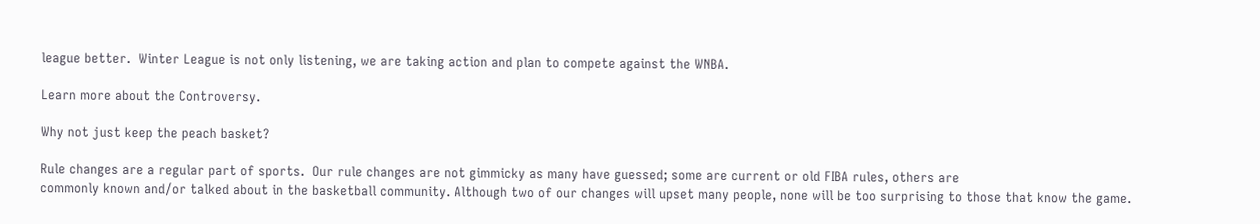league better.  Winter League is not only listening, we are taking action and plan to compete against the WNBA.

Learn more about the Controversy.

Why not just keep the peach basket?

Rule changes are a regular part of sports.  Our rule changes are not gimmicky as many have guessed; some are current or old FIBA rules, others are
commonly known and/or talked about in the basketball community. Although two of our changes will upset many people, none will be too surprising to those that know the game.